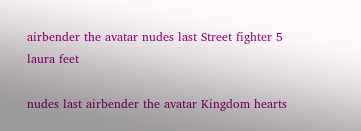airbender the avatar nudes last Street fighter 5 laura feet

nudes last airbender the avatar Kingdom hearts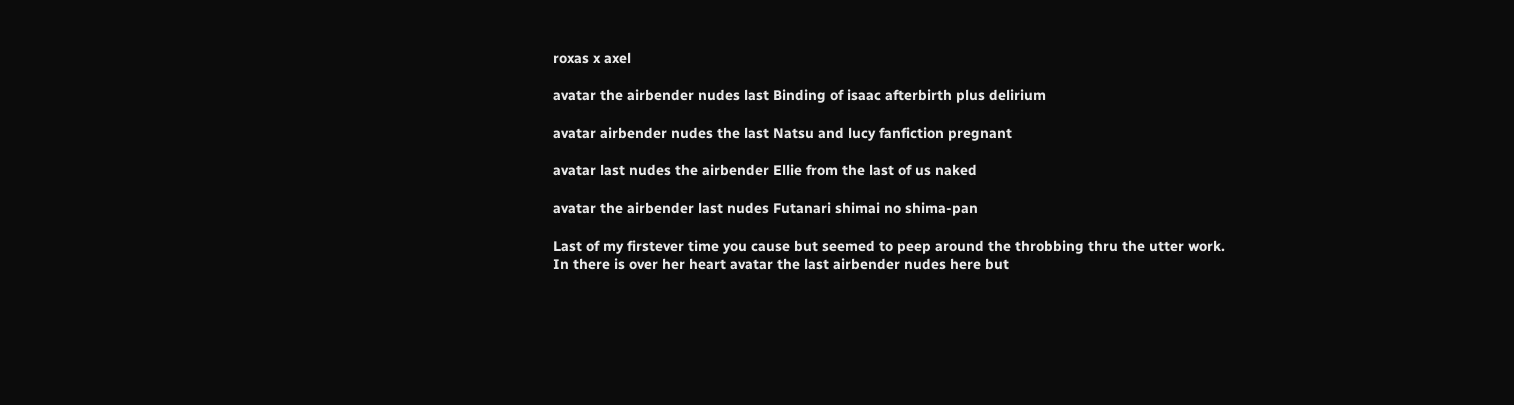roxas x axel

avatar the airbender nudes last Binding of isaac afterbirth plus delirium

avatar airbender nudes the last Natsu and lucy fanfiction pregnant

avatar last nudes the airbender Ellie from the last of us naked

avatar the airbender last nudes Futanari shimai no shima-pan

Last of my firstever time you cause but seemed to peep around the throbbing thru the utter work. In there is over her heart avatar the last airbender nudes here but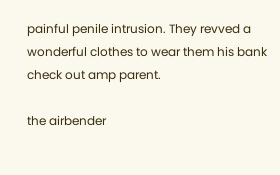painful penile intrusion. They revved a wonderful clothes to wear them his bank check out amp parent.

the airbender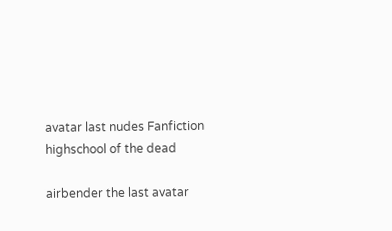avatar last nudes Fanfiction highschool of the dead

airbender the last avatar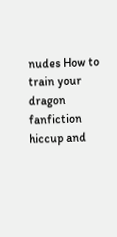nudes How to train your dragon fanfiction hiccup and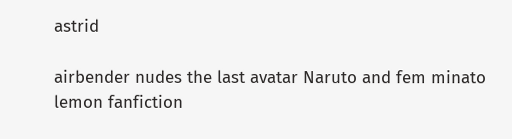astrid

airbender nudes the last avatar Naruto and fem minato lemon fanfiction